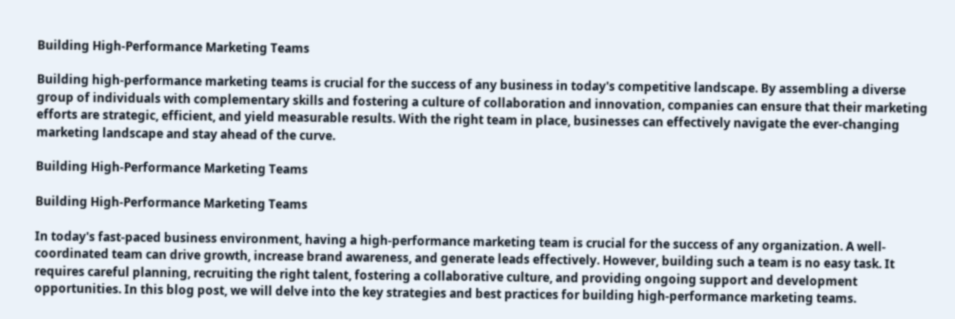Building High-Performance Marketing Teams

Building high-performance marketing teams is crucial for the success of any business in today's competitive landscape. By assembling a diverse group of individuals with complementary skills and fostering a culture of collaboration and innovation, companies can ensure that their marketing efforts are strategic, efficient, and yield measurable results. With the right team in place, businesses can effectively navigate the ever-changing marketing landscape and stay ahead of the curve.

Building High-Performance Marketing Teams

Building High-Performance Marketing Teams

In today's fast-paced business environment, having a high-performance marketing team is crucial for the success of any organization. A well-coordinated team can drive growth, increase brand awareness, and generate leads effectively. However, building such a team is no easy task. It requires careful planning, recruiting the right talent, fostering a collaborative culture, and providing ongoing support and development opportunities. In this blog post, we will delve into the key strategies and best practices for building high-performance marketing teams.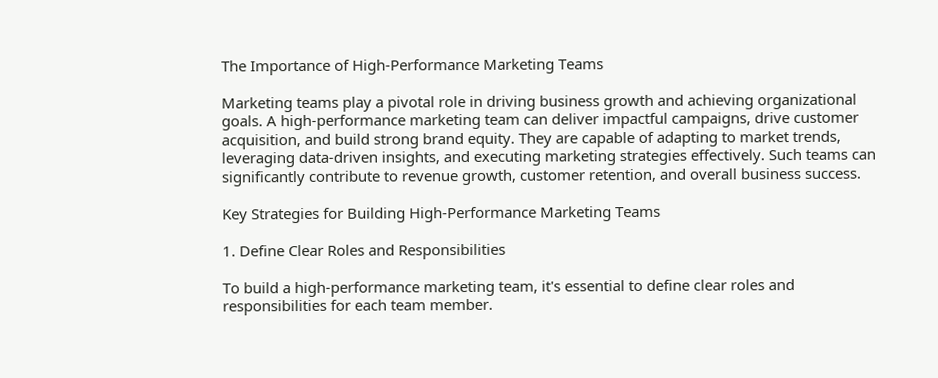The Importance of High-Performance Marketing Teams

Marketing teams play a pivotal role in driving business growth and achieving organizational goals. A high-performance marketing team can deliver impactful campaigns, drive customer acquisition, and build strong brand equity. They are capable of adapting to market trends, leveraging data-driven insights, and executing marketing strategies effectively. Such teams can significantly contribute to revenue growth, customer retention, and overall business success.

Key Strategies for Building High-Performance Marketing Teams

1. Define Clear Roles and Responsibilities

To build a high-performance marketing team, it's essential to define clear roles and responsibilities for each team member.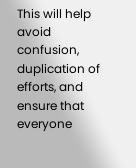This will help avoid confusion, duplication of efforts, and ensure that everyone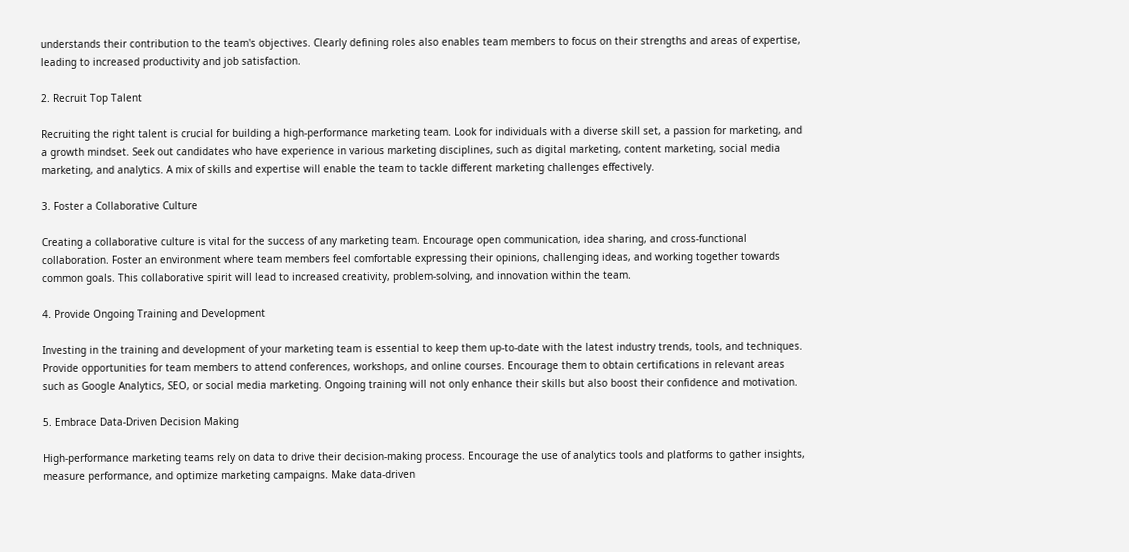understands their contribution to the team's objectives. Clearly defining roles also enables team members to focus on their strengths and areas of expertise, leading to increased productivity and job satisfaction.

2. Recruit Top Talent

Recruiting the right talent is crucial for building a high-performance marketing team. Look for individuals with a diverse skill set, a passion for marketing, and a growth mindset. Seek out candidates who have experience in various marketing disciplines, such as digital marketing, content marketing, social media marketing, and analytics. A mix of skills and expertise will enable the team to tackle different marketing challenges effectively.

3. Foster a Collaborative Culture

Creating a collaborative culture is vital for the success of any marketing team. Encourage open communication, idea sharing, and cross-functional collaboration. Foster an environment where team members feel comfortable expressing their opinions, challenging ideas, and working together towards common goals. This collaborative spirit will lead to increased creativity, problem-solving, and innovation within the team.

4. Provide Ongoing Training and Development

Investing in the training and development of your marketing team is essential to keep them up-to-date with the latest industry trends, tools, and techniques. Provide opportunities for team members to attend conferences, workshops, and online courses. Encourage them to obtain certifications in relevant areas such as Google Analytics, SEO, or social media marketing. Ongoing training will not only enhance their skills but also boost their confidence and motivation.

5. Embrace Data-Driven Decision Making

High-performance marketing teams rely on data to drive their decision-making process. Encourage the use of analytics tools and platforms to gather insights, measure performance, and optimize marketing campaigns. Make data-driven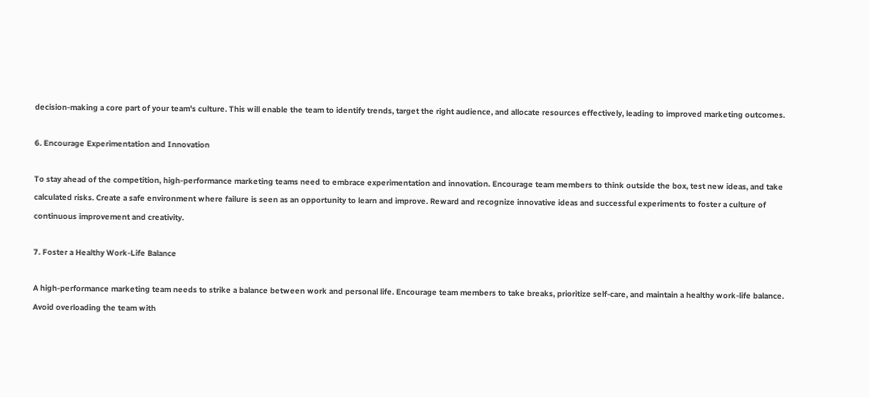decision-making a core part of your team's culture. This will enable the team to identify trends, target the right audience, and allocate resources effectively, leading to improved marketing outcomes.

6. Encourage Experimentation and Innovation

To stay ahead of the competition, high-performance marketing teams need to embrace experimentation and innovation. Encourage team members to think outside the box, test new ideas, and take calculated risks. Create a safe environment where failure is seen as an opportunity to learn and improve. Reward and recognize innovative ideas and successful experiments to foster a culture of continuous improvement and creativity.

7. Foster a Healthy Work-Life Balance

A high-performance marketing team needs to strike a balance between work and personal life. Encourage team members to take breaks, prioritize self-care, and maintain a healthy work-life balance. Avoid overloading the team with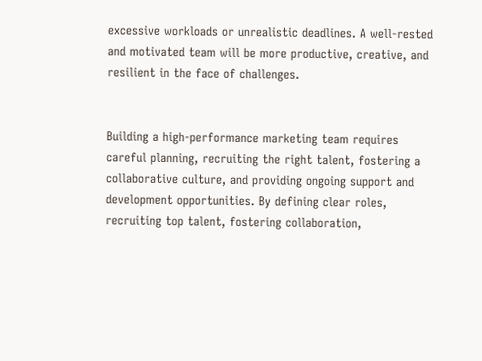excessive workloads or unrealistic deadlines. A well-rested and motivated team will be more productive, creative, and resilient in the face of challenges.


Building a high-performance marketing team requires careful planning, recruiting the right talent, fostering a collaborative culture, and providing ongoing support and development opportunities. By defining clear roles, recruiting top talent, fostering collaboration,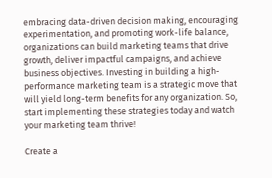embracing data-driven decision making, encouraging experimentation, and promoting work-life balance, organizations can build marketing teams that drive growth, deliver impactful campaigns, and achieve business objectives. Investing in building a high-performance marketing team is a strategic move that will yield long-term benefits for any organization. So, start implementing these strategies today and watch your marketing team thrive!

Create a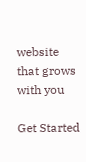website that grows with you

Get Started